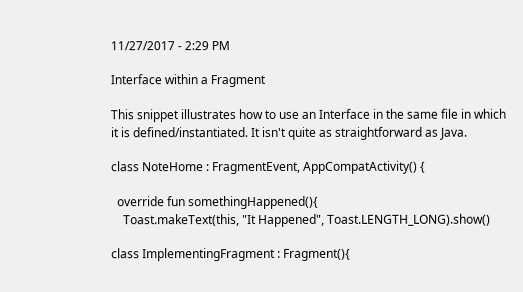11/27/2017 - 2:29 PM

Interface within a Fragment

This snippet illustrates how to use an Interface in the same file in which it is defined/instantiated. It isn't quite as straightforward as Java.

class NoteHome : FragmentEvent, AppCompatActivity() {

  override fun somethingHappened(){
    Toast.makeText(this, "It Happened", Toast.LENGTH_LONG).show()

class ImplementingFragment : Fragment(){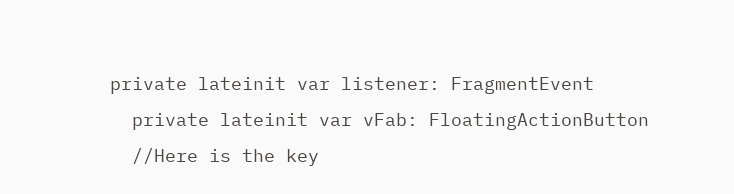private lateinit var listener: FragmentEvent
  private lateinit var vFab: FloatingActionButton
  //Here is the key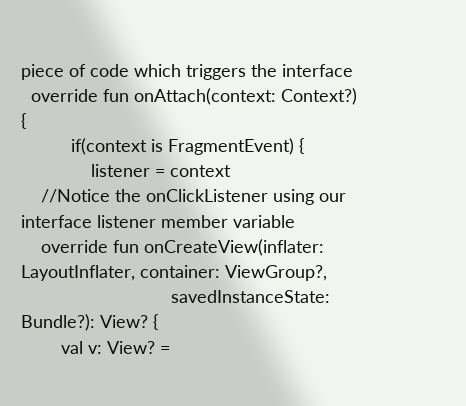piece of code which triggers the interface
  override fun onAttach(context: Context?) {
          if(context is FragmentEvent) {
              listener = context
    //Notice the onClickListener using our interface listener member variable
    override fun onCreateView(inflater: LayoutInflater, container: ViewGroup?,
                              savedInstanceState: Bundle?): View? {
        val v: View? =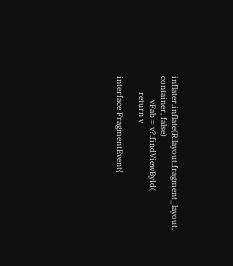inflater.inflate(R.layout.fragment_layout, container, false)
            vFab = v?.findViewById(
        return v

interface FragmentEvent{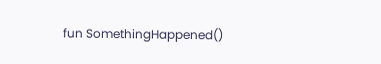fun SomethingHappened()